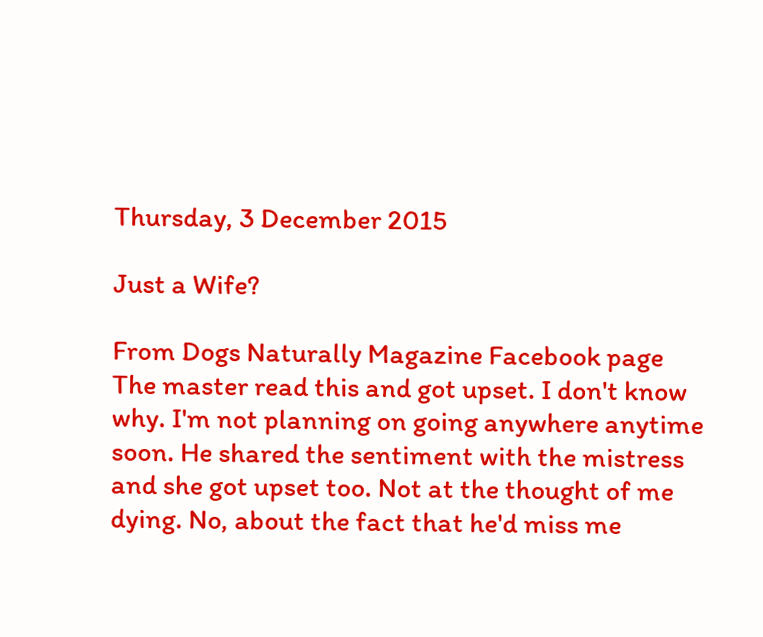Thursday, 3 December 2015

Just a Wife?

From Dogs Naturally Magazine Facebook page
The master read this and got upset. I don't know why. I'm not planning on going anywhere anytime soon. He shared the sentiment with the mistress and she got upset too. Not at the thought of me dying. No, about the fact that he'd miss me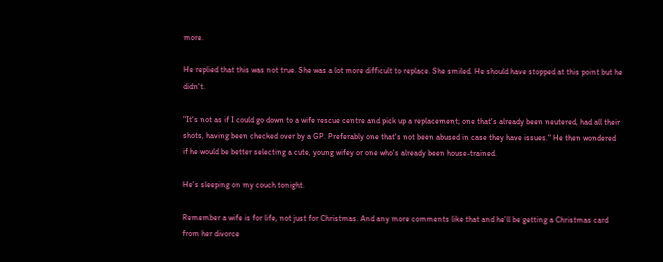more.

He replied that this was not true. She was a lot more difficult to replace. She smiled. He should have stopped at this point but he didn't.

"It's not as if I could go down to a wife rescue centre and pick up a replacement; one that's already been neutered, had all their shots, having been checked over by a GP. Preferably one that's not been abused in case they have issues." He then wondered if he would be better selecting a cute, young wifey or one who's already been house-trained.

He's sleeping on my couch tonight.

Remember a wife is for life, not just for Christmas. And any more comments like that and he'll be getting a Christmas card from her divorce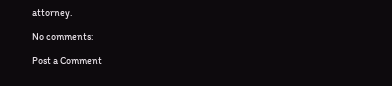attorney.

No comments:

Post a Comment